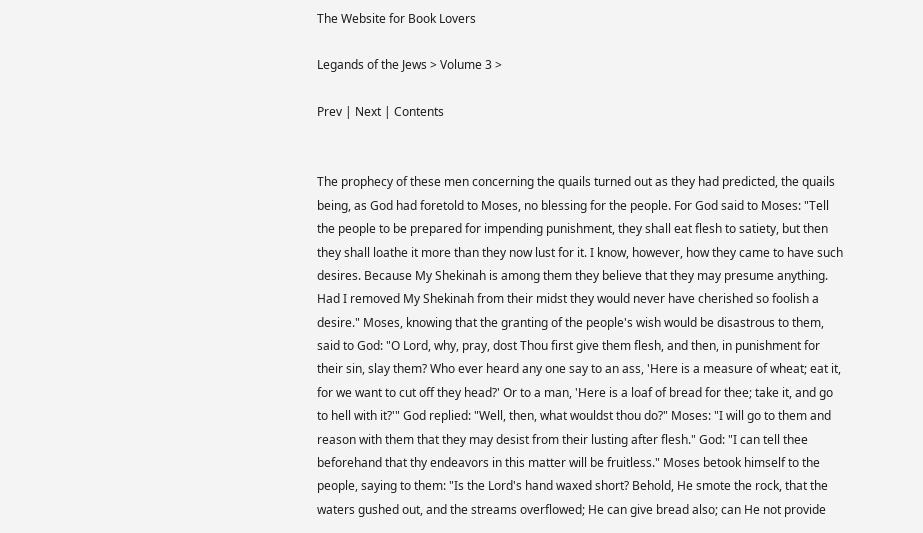The Website for Book Lovers

Legands of the Jews > Volume 3 >

Prev | Next | Contents


The prophecy of these men concerning the quails turned out as they had predicted, the quails being, as God had foretold to Moses, no blessing for the people. For God said to Moses: "Tell the people to be prepared for impending punishment, they shall eat flesh to satiety, but then they shall loathe it more than they now lust for it. I know, however, how they came to have such desires. Because My Shekinah is among them they believe that they may presume anything. Had I removed My Shekinah from their midst they would never have cherished so foolish a desire." Moses, knowing that the granting of the people's wish would be disastrous to them, said to God: "O Lord, why, pray, dost Thou first give them flesh, and then, in punishment for their sin, slay them? Who ever heard any one say to an ass, 'Here is a measure of wheat; eat it, for we want to cut off they head?' Or to a man, 'Here is a loaf of bread for thee; take it, and go to hell with it?'" God replied: "Well, then, what wouldst thou do?" Moses: "I will go to them and reason with them that they may desist from their lusting after flesh." God: "I can tell thee beforehand that thy endeavors in this matter will be fruitless." Moses betook himself to the people, saying to them: "Is the Lord's hand waxed short? Behold, He smote the rock, that the waters gushed out, and the streams overflowed; He can give bread also; can He not provide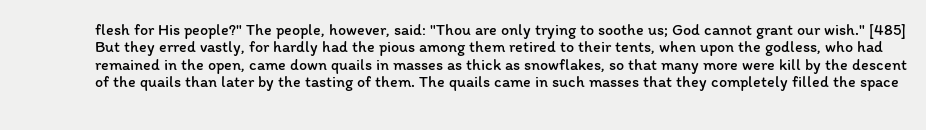flesh for His people?" The people, however, said: "Thou are only trying to soothe us; God cannot grant our wish." [485] But they erred vastly, for hardly had the pious among them retired to their tents, when upon the godless, who had remained in the open, came down quails in masses as thick as snowflakes, so that many more were kill by the descent of the quails than later by the tasting of them. The quails came in such masses that they completely filled the space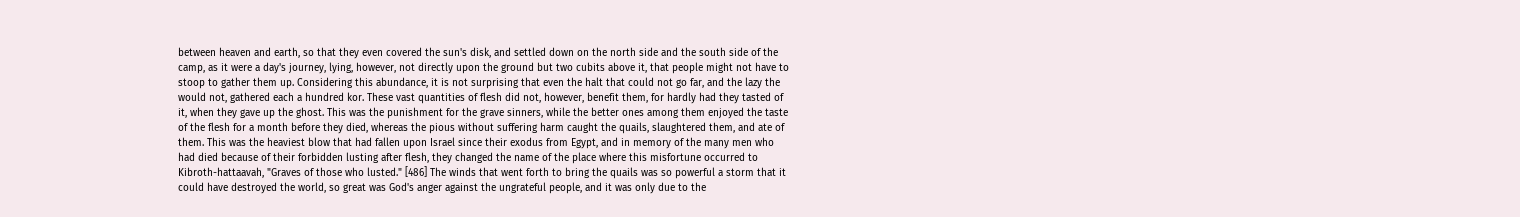between heaven and earth, so that they even covered the sun's disk, and settled down on the north side and the south side of the camp, as it were a day's journey, lying, however, not directly upon the ground but two cubits above it, that people might not have to stoop to gather them up. Considering this abundance, it is not surprising that even the halt that could not go far, and the lazy the would not, gathered each a hundred kor. These vast quantities of flesh did not, however, benefit them, for hardly had they tasted of it, when they gave up the ghost. This was the punishment for the grave sinners, while the better ones among them enjoyed the taste of the flesh for a month before they died, whereas the pious without suffering harm caught the quails, slaughtered them, and ate of them. This was the heaviest blow that had fallen upon Israel since their exodus from Egypt, and in memory of the many men who had died because of their forbidden lusting after flesh, they changed the name of the place where this misfortune occurred to Kibroth-hattaavah, "Graves of those who lusted." [486] The winds that went forth to bring the quails was so powerful a storm that it could have destroyed the world, so great was God's anger against the ungrateful people, and it was only due to the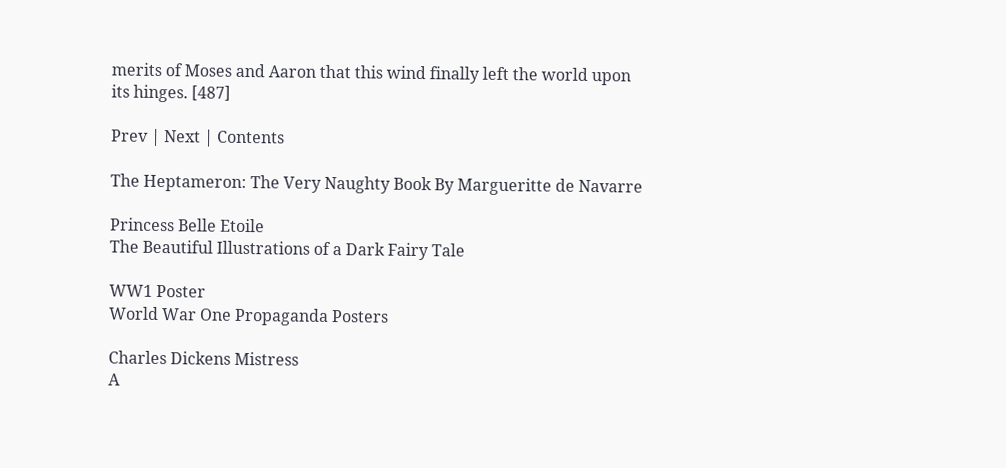merits of Moses and Aaron that this wind finally left the world upon its hinges. [487]

Prev | Next | Contents

The Heptameron: The Very Naughty Book By Margueritte de Navarre

Princess Belle Etoile
The Beautiful Illustrations of a Dark Fairy Tale

WW1 Poster
World War One Propaganda Posters

Charles Dickens Mistress
A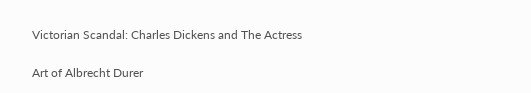Victorian Scandal: Charles Dickens and The Actress

Art of Albrecht Durer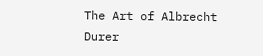The Art of Albrecht Durer